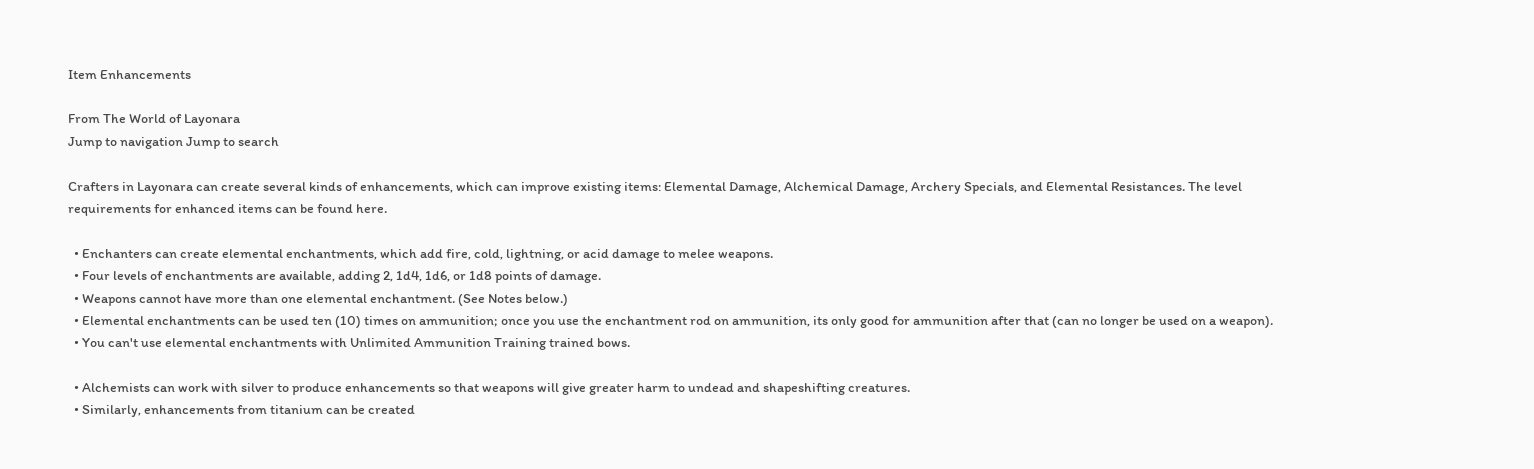Item Enhancements

From The World of Layonara
Jump to navigation Jump to search

Crafters in Layonara can create several kinds of enhancements, which can improve existing items: Elemental Damage, Alchemical Damage, Archery Specials, and Elemental Resistances. The level requirements for enhanced items can be found here.

  • Enchanters can create elemental enchantments, which add fire, cold, lightning, or acid damage to melee weapons.
  • Four levels of enchantments are available, adding 2, 1d4, 1d6, or 1d8 points of damage.
  • Weapons cannot have more than one elemental enchantment. (See Notes below.)
  • Elemental enchantments can be used ten (10) times on ammunition; once you use the enchantment rod on ammunition, its only good for ammunition after that (can no longer be used on a weapon).
  • You can't use elemental enchantments with Unlimited Ammunition Training trained bows.

  • Alchemists can work with silver to produce enhancements so that weapons will give greater harm to undead and shapeshifting creatures.
  • Similarly, enhancements from titanium can be created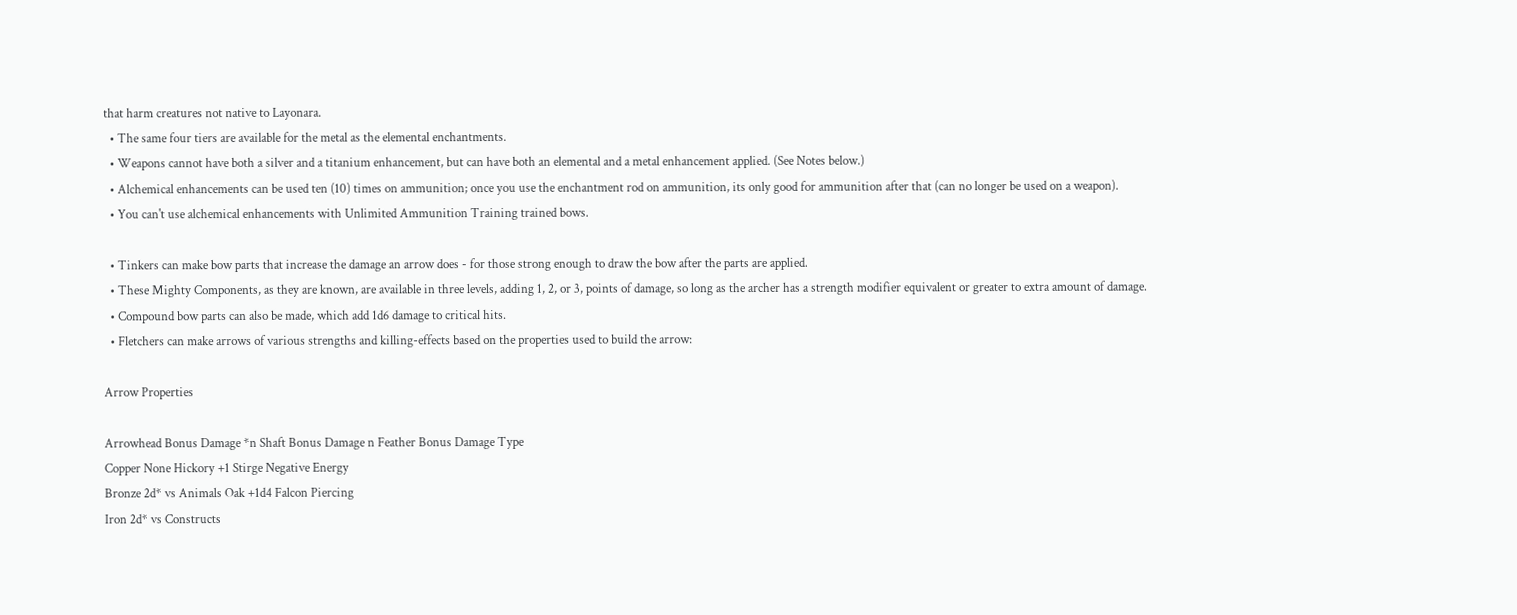that harm creatures not native to Layonara.
  • The same four tiers are available for the metal as the elemental enchantments.
  • Weapons cannot have both a silver and a titanium enhancement, but can have both an elemental and a metal enhancement applied. (See Notes below.)
  • Alchemical enhancements can be used ten (10) times on ammunition; once you use the enchantment rod on ammunition, its only good for ammunition after that (can no longer be used on a weapon).
  • You can't use alchemical enhancements with Unlimited Ammunition Training trained bows.

  • Tinkers can make bow parts that increase the damage an arrow does - for those strong enough to draw the bow after the parts are applied.
  • These Mighty Components, as they are known, are available in three levels, adding 1, 2, or 3, points of damage, so long as the archer has a strength modifier equivalent or greater to extra amount of damage.
  • Compound bow parts can also be made, which add 1d6 damage to critical hits.
  • Fletchers can make arrows of various strengths and killing-effects based on the properties used to build the arrow:

Arrow Properties

Arrowhead Bonus Damage *n Shaft Bonus Damage n Feather Bonus Damage Type
Copper None Hickory +1 Stirge Negative Energy
Bronze 2d* vs Animals Oak +1d4 Falcon Piercing
Iron 2d* vs Constructs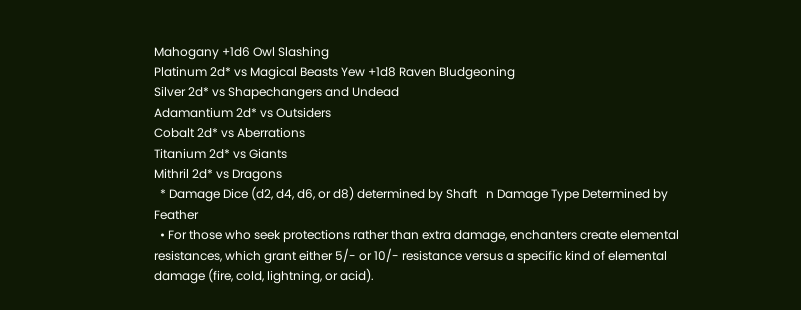Mahogany +1d6 Owl Slashing
Platinum 2d* vs Magical Beasts Yew +1d8 Raven Bludgeoning
Silver 2d* vs Shapechangers and Undead
Adamantium 2d* vs Outsiders
Cobalt 2d* vs Aberrations
Titanium 2d* vs Giants
Mithril 2d* vs Dragons
  * Damage Dice (d2, d4, d6, or d8) determined by Shaft   n Damage Type Determined by Feather
  • For those who seek protections rather than extra damage, enchanters create elemental resistances, which grant either 5/- or 10/- resistance versus a specific kind of elemental damage (fire, cold, lightning, or acid).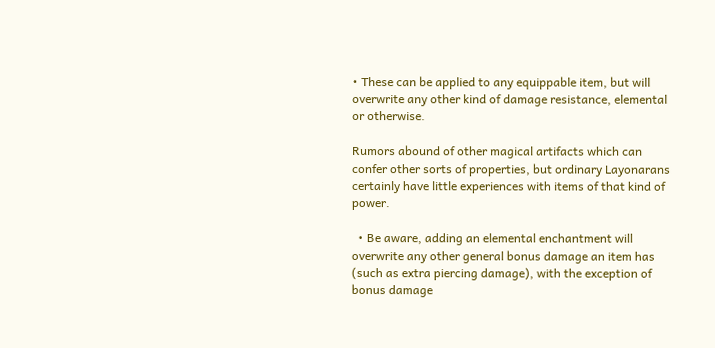• These can be applied to any equippable item, but will overwrite any other kind of damage resistance, elemental or otherwise.

Rumors abound of other magical artifacts which can confer other sorts of properties, but ordinary Layonarans certainly have little experiences with items of that kind of power.

  • Be aware, adding an elemental enchantment will overwrite any other general bonus damage an item has (such as extra piercing damage), with the exception of bonus damage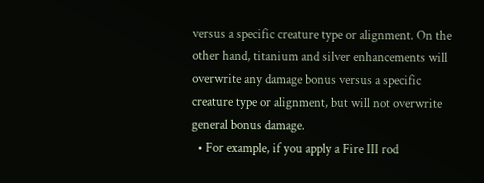versus a specific creature type or alignment. On the other hand, titanium and silver enhancements will overwrite any damage bonus versus a specific creature type or alignment, but will not overwrite general bonus damage.
  • For example, if you apply a Fire III rod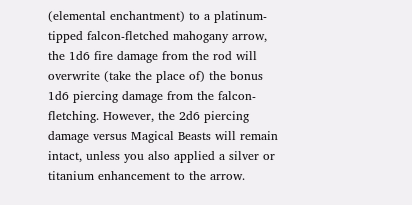(elemental enchantment) to a platinum-tipped falcon-fletched mahogany arrow, the 1d6 fire damage from the rod will overwrite (take the place of) the bonus 1d6 piercing damage from the falcon-fletching. However, the 2d6 piercing damage versus Magical Beasts will remain intact, unless you also applied a silver or titanium enhancement to the arrow.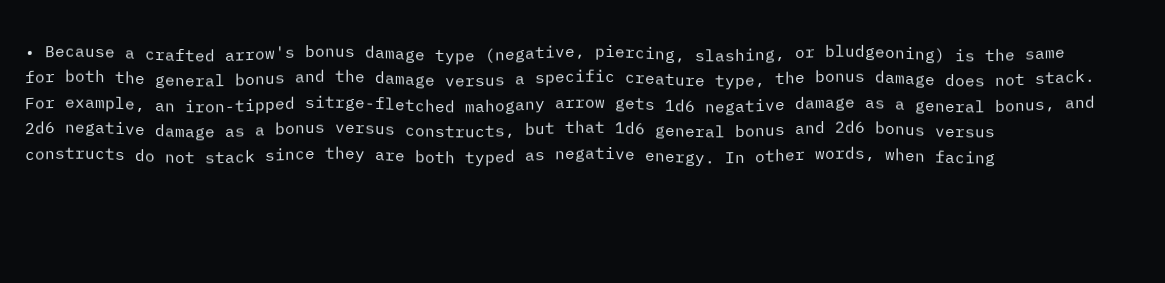• Because a crafted arrow's bonus damage type (negative, piercing, slashing, or bludgeoning) is the same for both the general bonus and the damage versus a specific creature type, the bonus damage does not stack. For example, an iron-tipped sitrge-fletched mahogany arrow gets 1d6 negative damage as a general bonus, and 2d6 negative damage as a bonus versus constructs, but that 1d6 general bonus and 2d6 bonus versus constructs do not stack since they are both typed as negative energy. In other words, when facing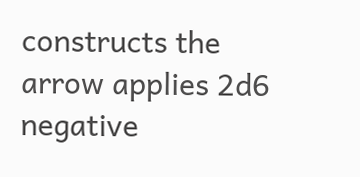constructs the arrow applies 2d6 negative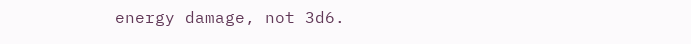energy damage, not 3d6.